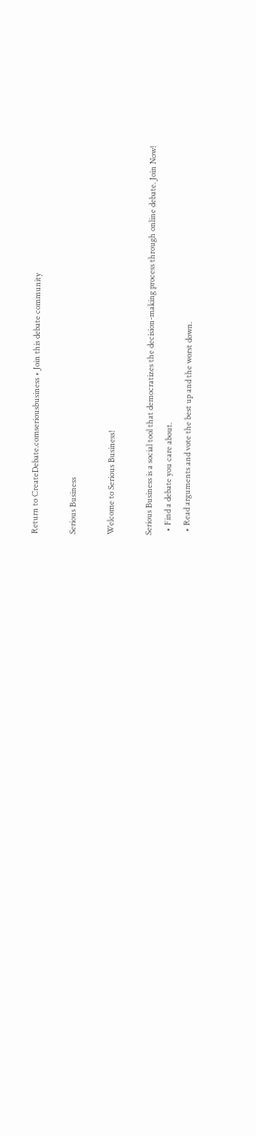Return to CreateDebate.comseriousbusiness • Join this debate community

Serious Business

Welcome to Serious Business!

Serious Business is a social tool that democratizes the decision-making process through online debate. Join Now!
  • Find a debate you care about.
  • Read arguments and vote the best up and the worst down.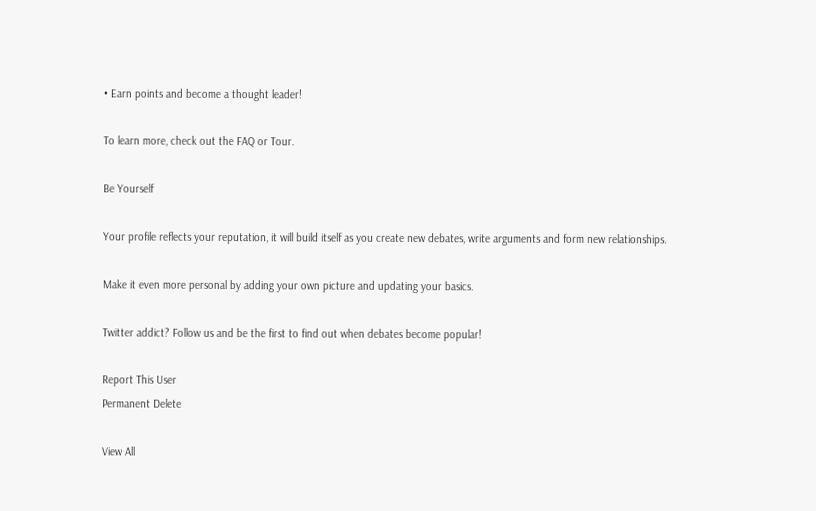• Earn points and become a thought leader!

To learn more, check out the FAQ or Tour.

Be Yourself

Your profile reflects your reputation, it will build itself as you create new debates, write arguments and form new relationships.

Make it even more personal by adding your own picture and updating your basics.

Twitter addict? Follow us and be the first to find out when debates become popular!

Report This User
Permanent Delete

View All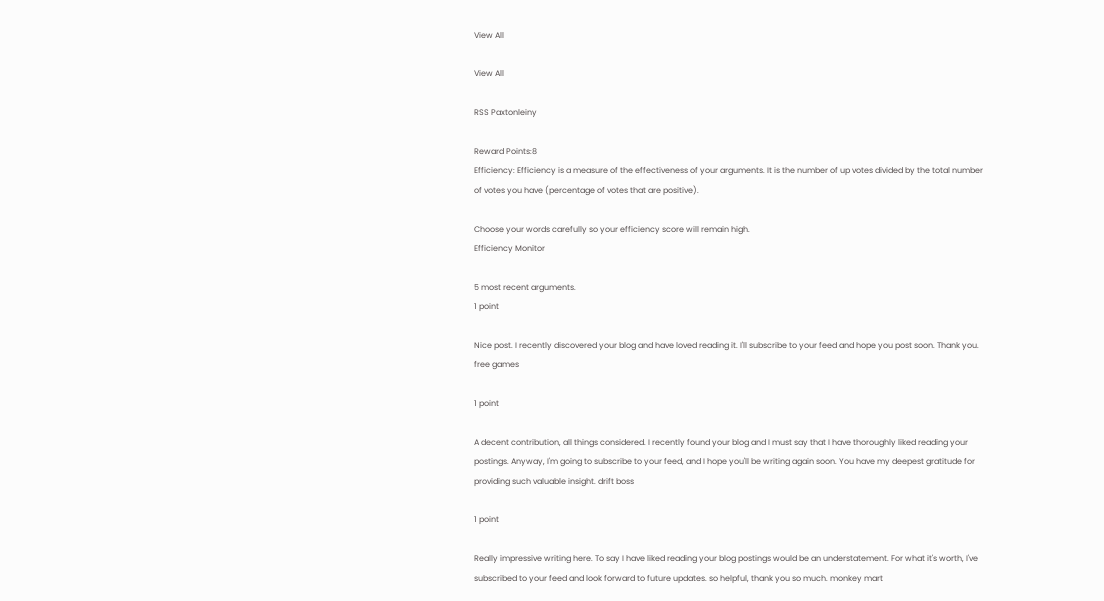View All

View All

RSS Paxtonleiny

Reward Points:8
Efficiency: Efficiency is a measure of the effectiveness of your arguments. It is the number of up votes divided by the total number of votes you have (percentage of votes that are positive).

Choose your words carefully so your efficiency score will remain high.
Efficiency Monitor

5 most recent arguments.
1 point

Nice post. I recently discovered your blog and have loved reading it. I'll subscribe to your feed and hope you post soon. Thank you. free games

1 point

A decent contribution, all things considered. I recently found your blog and I must say that I have thoroughly liked reading your postings. Anyway, I'm going to subscribe to your feed, and I hope you'll be writing again soon. You have my deepest gratitude for providing such valuable insight. drift boss

1 point

Really impressive writing here. To say I have liked reading your blog postings would be an understatement. For what it's worth, I've subscribed to your feed and look forward to future updates. so helpful, thank you so much. monkey mart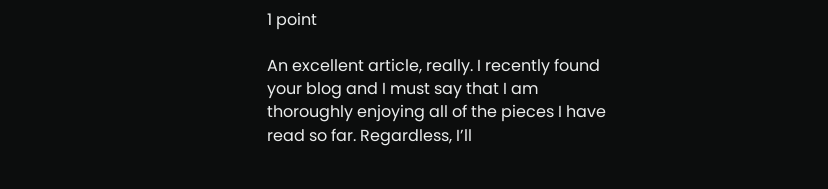1 point

An excellent article, really. I recently found your blog and I must say that I am thoroughly enjoying all of the pieces I have read so far. Regardless, I’ll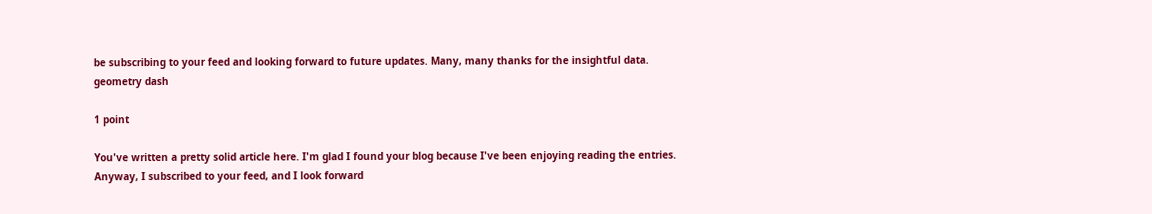be subscribing to your feed and looking forward to future updates. Many, many thanks for the insightful data. geometry dash

1 point

You've written a pretty solid article here. I'm glad I found your blog because I've been enjoying reading the entries. Anyway, I subscribed to your feed, and I look forward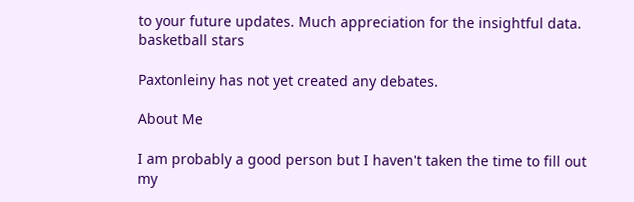to your future updates. Much appreciation for the insightful data. basketball stars

Paxtonleiny has not yet created any debates.

About Me

I am probably a good person but I haven't taken the time to fill out my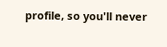profile, so you'll never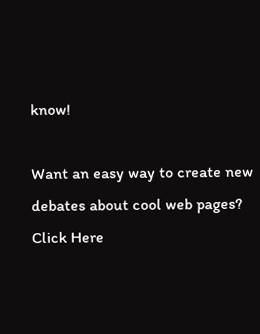know!

Want an easy way to create new debates about cool web pages? Click Here